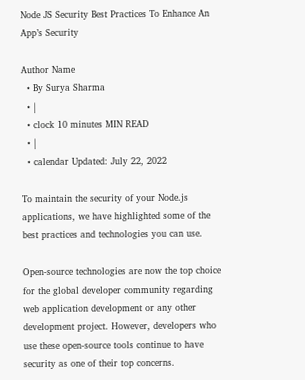Node JS Security Best Practices To Enhance An App’s Security

Author Name
  • By Surya Sharma
  • |
  • clock 10 minutes MIN READ
  • |
  • calendar Updated: July 22, 2022

To maintain the security of your Node.js applications, we have highlighted some of the best practices and technologies you can use.

Open-source technologies are now the top choice for the global developer community regarding web application development or any other development project. However, developers who use these open-source tools continue to have security as one of their top concerns.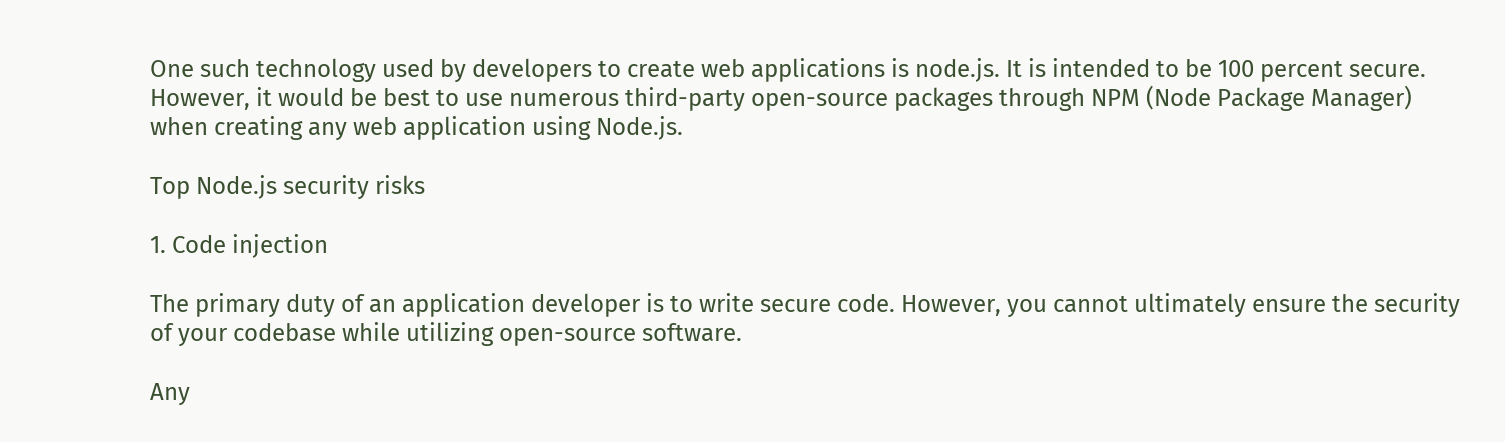One such technology used by developers to create web applications is node.js. It is intended to be 100 percent secure. However, it would be best to use numerous third-party open-source packages through NPM (Node Package Manager) when creating any web application using Node.js.

Top Node.js security risks

1. Code injection

The primary duty of an application developer is to write secure code. However, you cannot ultimately ensure the security of your codebase while utilizing open-source software.

Any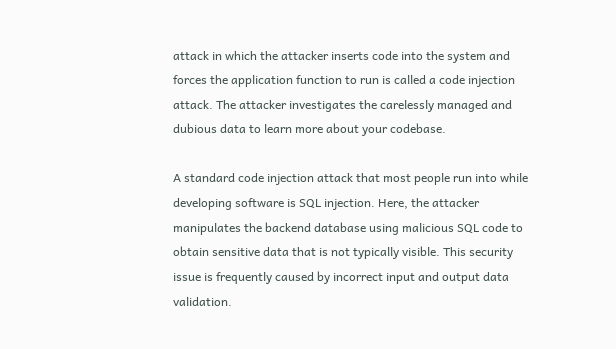attack in which the attacker inserts code into the system and forces the application function to run is called a code injection attack. The attacker investigates the carelessly managed and dubious data to learn more about your codebase.

A standard code injection attack that most people run into while developing software is SQL injection. Here, the attacker manipulates the backend database using malicious SQL code to obtain sensitive data that is not typically visible. This security issue is frequently caused by incorrect input and output data validation.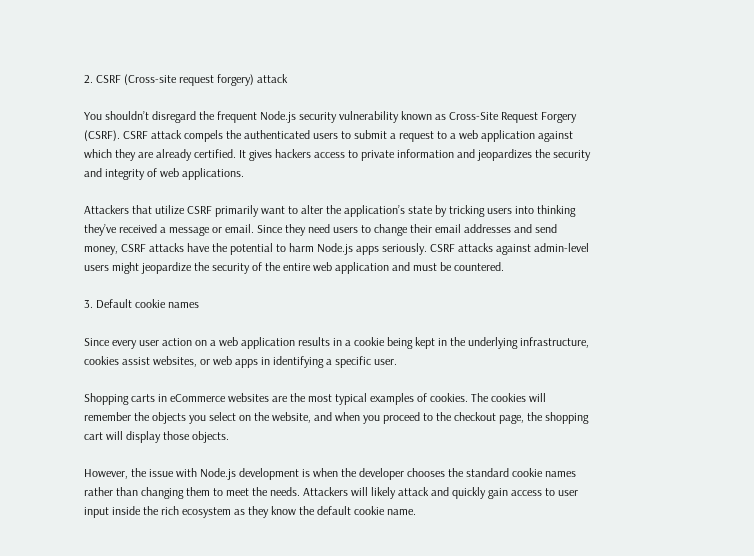2. CSRF (Cross-site request forgery) attack

You shouldn’t disregard the frequent Node.js security vulnerability known as Cross-Site Request Forgery (CSRF). CSRF attack compels the authenticated users to submit a request to a web application against which they are already certified. It gives hackers access to private information and jeopardizes the security and integrity of web applications.

Attackers that utilize CSRF primarily want to alter the application’s state by tricking users into thinking they’ve received a message or email. Since they need users to change their email addresses and send money, CSRF attacks have the potential to harm Node.js apps seriously. CSRF attacks against admin-level users might jeopardize the security of the entire web application and must be countered.

3. Default cookie names

Since every user action on a web application results in a cookie being kept in the underlying infrastructure, cookies assist websites, or web apps in identifying a specific user.

Shopping carts in eCommerce websites are the most typical examples of cookies. The cookies will remember the objects you select on the website, and when you proceed to the checkout page, the shopping cart will display those objects.

However, the issue with Node.js development is when the developer chooses the standard cookie names rather than changing them to meet the needs. Attackers will likely attack and quickly gain access to user input inside the rich ecosystem as they know the default cookie name.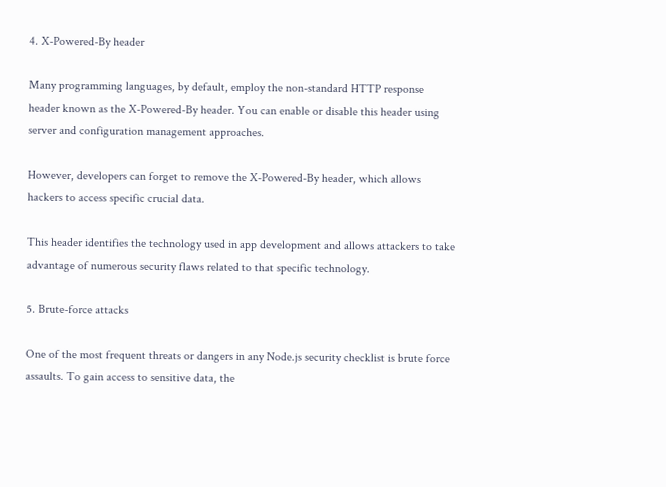4. X-Powered-By header

Many programming languages, by default, employ the non-standard HTTP response header known as the X-Powered-By header. You can enable or disable this header using server and configuration management approaches.

However, developers can forget to remove the X-Powered-By header, which allows hackers to access specific crucial data.

This header identifies the technology used in app development and allows attackers to take advantage of numerous security flaws related to that specific technology.

5. Brute-force attacks

One of the most frequent threats or dangers in any Node.js security checklist is brute force assaults. To gain access to sensitive data, the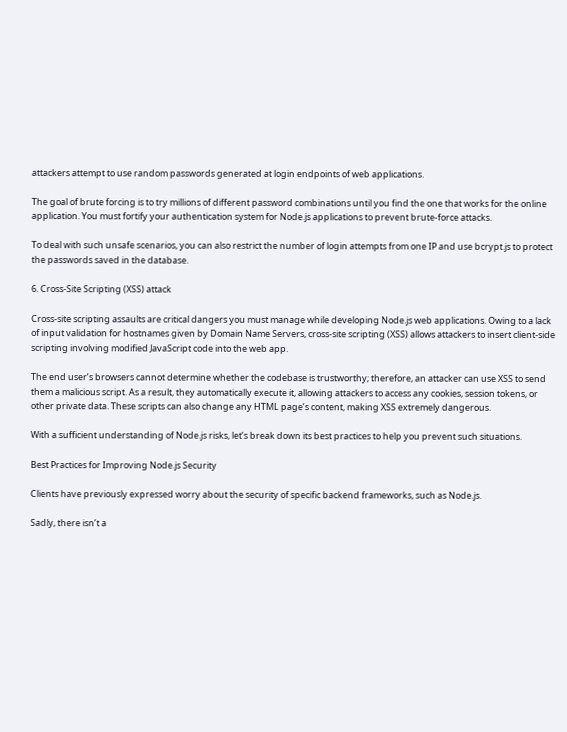attackers attempt to use random passwords generated at login endpoints of web applications.

The goal of brute forcing is to try millions of different password combinations until you find the one that works for the online application. You must fortify your authentication system for Node.js applications to prevent brute-force attacks.

To deal with such unsafe scenarios, you can also restrict the number of login attempts from one IP and use bcrypt.js to protect the passwords saved in the database.

6. Cross-Site Scripting (XSS) attack

Cross-site scripting assaults are critical dangers you must manage while developing Node.js web applications. Owing to a lack of input validation for hostnames given by Domain Name Servers, cross-site scripting (XSS) allows attackers to insert client-side scripting involving modified JavaScript code into the web app.

The end user’s browsers cannot determine whether the codebase is trustworthy; therefore, an attacker can use XSS to send them a malicious script. As a result, they automatically execute it, allowing attackers to access any cookies, session tokens, or other private data. These scripts can also change any HTML page’s content, making XSS extremely dangerous.

With a sufficient understanding of Node.js risks, let’s break down its best practices to help you prevent such situations.

Best Practices for Improving Node.js Security

Clients have previously expressed worry about the security of specific backend frameworks, such as Node.js.

Sadly, there isn’t a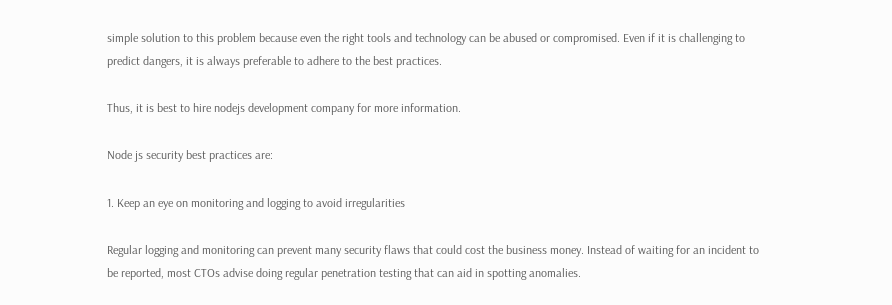simple solution to this problem because even the right tools and technology can be abused or compromised. Even if it is challenging to predict dangers, it is always preferable to adhere to the best practices.

Thus, it is best to hire nodejs development company for more information.

Node js security best practices are:

1. Keep an eye on monitoring and logging to avoid irregularities

Regular logging and monitoring can prevent many security flaws that could cost the business money. Instead of waiting for an incident to be reported, most CTOs advise doing regular penetration testing that can aid in spotting anomalies.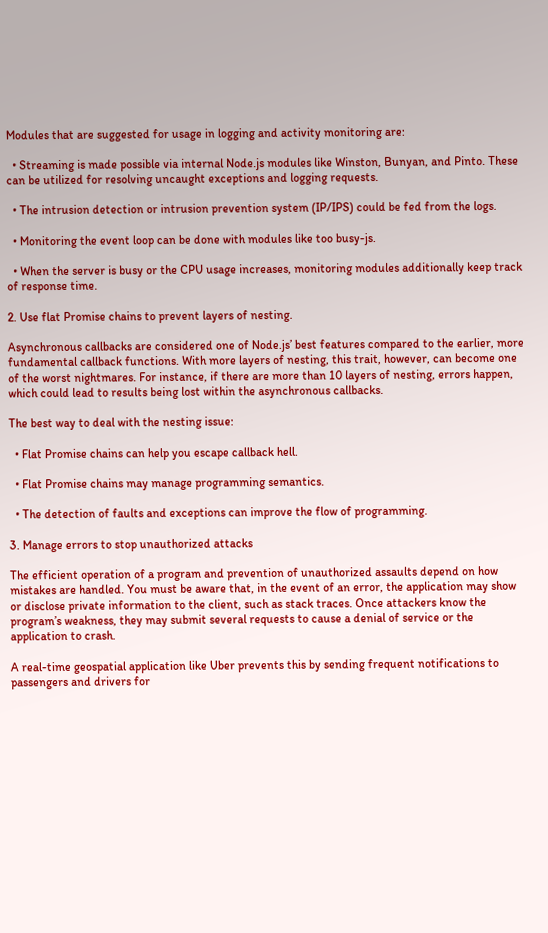Modules that are suggested for usage in logging and activity monitoring are:

  • Streaming is made possible via internal Node.js modules like Winston, Bunyan, and Pinto. These can be utilized for resolving uncaught exceptions and logging requests.

  • The intrusion detection or intrusion prevention system (IP/IPS) could be fed from the logs.

  • Monitoring the event loop can be done with modules like too busy-js.

  • When the server is busy or the CPU usage increases, monitoring modules additionally keep track of response time.

2. Use flat Promise chains to prevent layers of nesting.

Asynchronous callbacks are considered one of Node.js’ best features compared to the earlier, more fundamental callback functions. With more layers of nesting, this trait, however, can become one of the worst nightmares. For instance, if there are more than 10 layers of nesting, errors happen, which could lead to results being lost within the asynchronous callbacks.

The best way to deal with the nesting issue:

  • Flat Promise chains can help you escape callback hell.

  • Flat Promise chains may manage programming semantics.

  • The detection of faults and exceptions can improve the flow of programming.

3. Manage errors to stop unauthorized attacks

The efficient operation of a program and prevention of unauthorized assaults depend on how mistakes are handled. You must be aware that, in the event of an error, the application may show or disclose private information to the client, such as stack traces. Once attackers know the program’s weakness, they may submit several requests to cause a denial of service or the application to crash.

A real-time geospatial application like Uber prevents this by sending frequent notifications to passengers and drivers for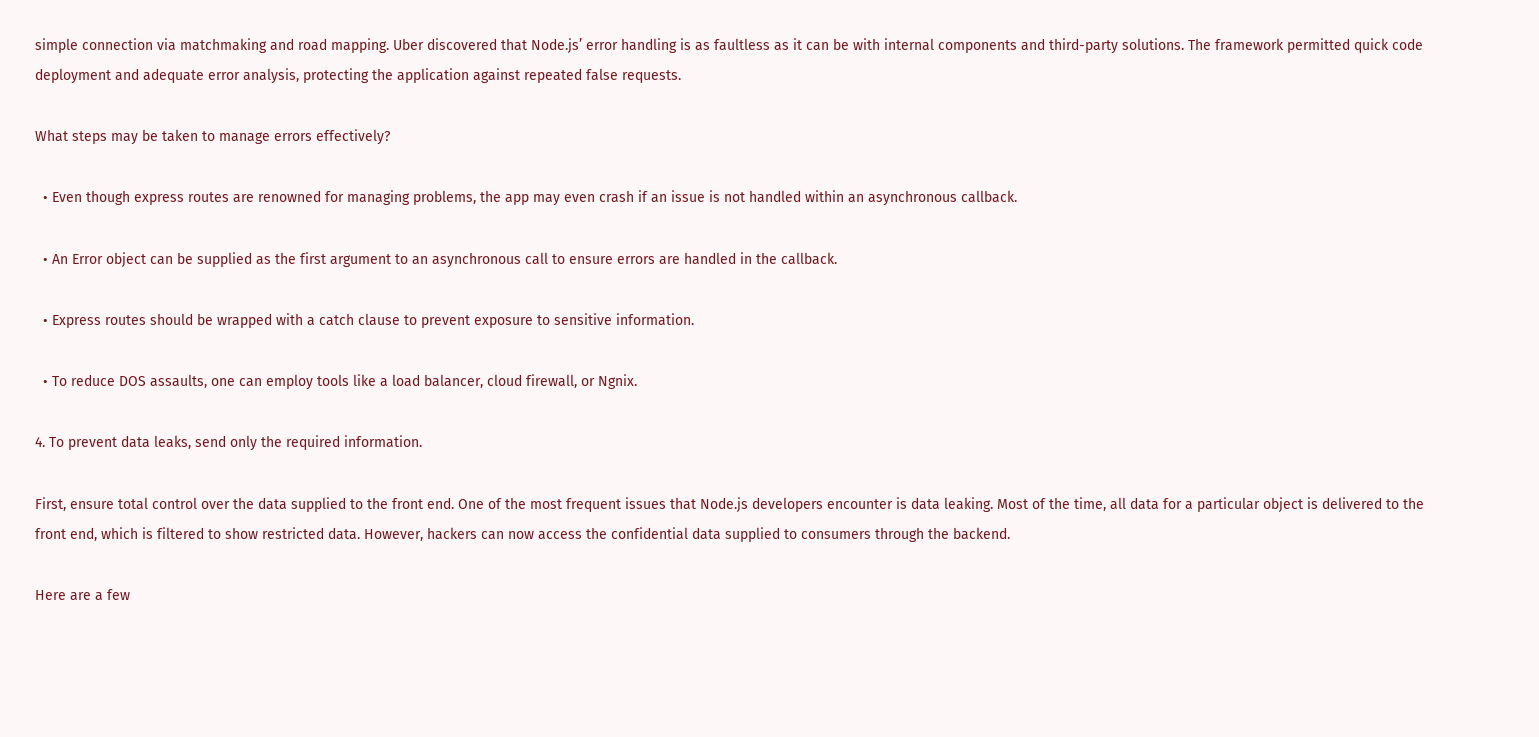simple connection via matchmaking and road mapping. Uber discovered that Node.js’ error handling is as faultless as it can be with internal components and third-party solutions. The framework permitted quick code deployment and adequate error analysis, protecting the application against repeated false requests.

What steps may be taken to manage errors effectively?

  • Even though express routes are renowned for managing problems, the app may even crash if an issue is not handled within an asynchronous callback.

  • An Error object can be supplied as the first argument to an asynchronous call to ensure errors are handled in the callback.

  • Express routes should be wrapped with a catch clause to prevent exposure to sensitive information.

  • To reduce DOS assaults, one can employ tools like a load balancer, cloud firewall, or Ngnix.

4. To prevent data leaks, send only the required information.

First, ensure total control over the data supplied to the front end. One of the most frequent issues that Node.js developers encounter is data leaking. Most of the time, all data for a particular object is delivered to the front end, which is filtered to show restricted data. However, hackers can now access the confidential data supplied to consumers through the backend.

Here are a few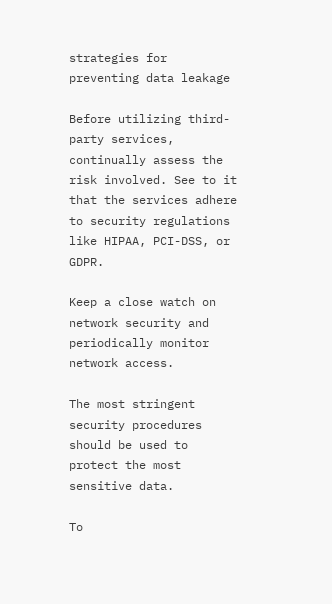strategies for preventing data leakage

Before utilizing third-party services, continually assess the risk involved. See to it that the services adhere to security regulations like HIPAA, PCI-DSS, or GDPR.

Keep a close watch on network security and periodically monitor network access.

The most stringent security procedures should be used to protect the most sensitive data.

To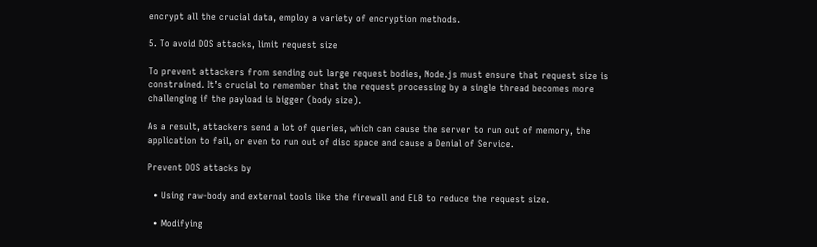encrypt all the crucial data, employ a variety of encryption methods.

5. To avoid DOS attacks, limit request size

To prevent attackers from sending out large request bodies, Node.js must ensure that request size is constrained. It’s crucial to remember that the request processing by a single thread becomes more challenging if the payload is bigger (body size).

As a result, attackers send a lot of queries, which can cause the server to run out of memory, the application to fail, or even to run out of disc space and cause a Denial of Service.

Prevent DOS attacks by

  • Using raw-body and external tools like the firewall and ELB to reduce the request size.

  • Modifying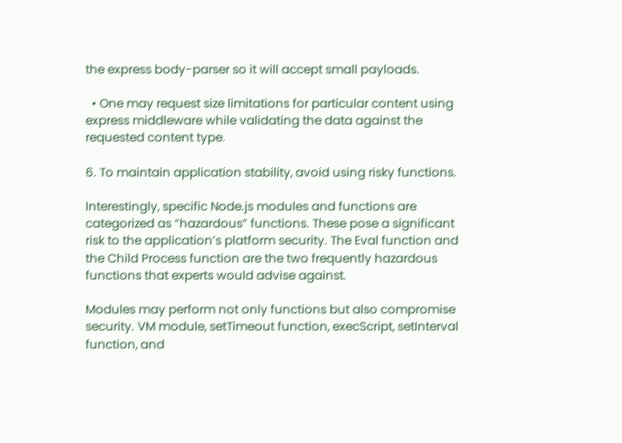the express body-parser so it will accept small payloads.

  • One may request size limitations for particular content using express middleware while validating the data against the requested content type.

6. To maintain application stability, avoid using risky functions.

Interestingly, specific Node.js modules and functions are categorized as “hazardous” functions. These pose a significant risk to the application’s platform security. The Eval function and the Child Process function are the two frequently hazardous functions that experts would advise against.

Modules may perform not only functions but also compromise security. VM module, setTimeout function, execScript, setInterval function, and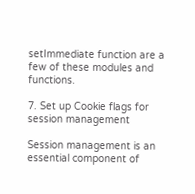setImmediate function are a few of these modules and functions.

7. Set up Cookie flags for session management

Session management is an essential component of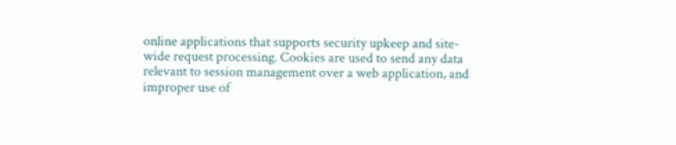online applications that supports security upkeep and site-wide request processing. Cookies are used to send any data relevant to session management over a web application, and improper use of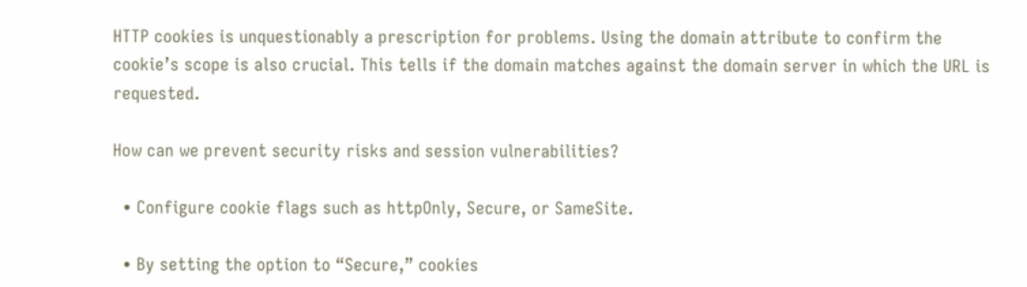HTTP cookies is unquestionably a prescription for problems. Using the domain attribute to confirm the cookie’s scope is also crucial. This tells if the domain matches against the domain server in which the URL is requested.

How can we prevent security risks and session vulnerabilities?

  • Configure cookie flags such as httpOnly, Secure, or SameSite.

  • By setting the option to “Secure,” cookies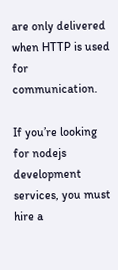are only delivered when HTTP is used for communication.

If you’re looking for nodejs development services, you must hire a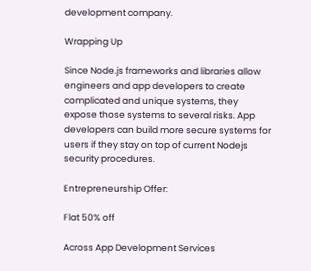development company.

Wrapping Up

Since Node.js frameworks and libraries allow engineers and app developers to create complicated and unique systems, they expose those systems to several risks. App developers can build more secure systems for users if they stay on top of current Nodejs security procedures.

Entrepreneurship Offer:

Flat 50% off

Across App Development Services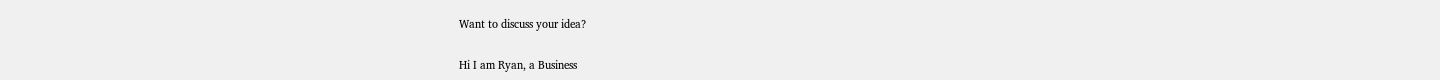Want to discuss your idea?

Hi I am Ryan, a Business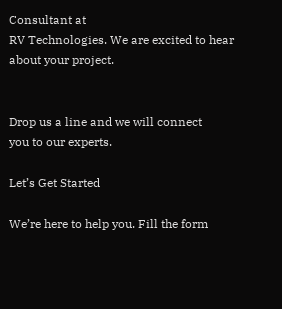Consultant at
RV Technologies. We are excited to hear
about your project.


Drop us a line and we will connect
you to our experts.

Let’s Get Started

We’re here to help you. Fill the form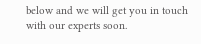below and we will get you in touch with our experts soon.